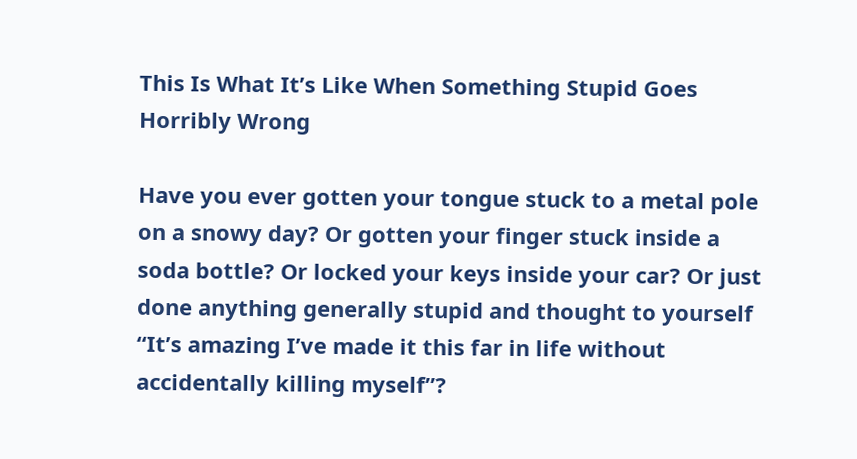This Is What It’s Like When Something Stupid Goes Horribly Wrong

Have you ever gotten your tongue stuck to a metal pole on a snowy day? Or gotten your finger stuck inside a soda bottle? Or locked your keys inside your car? Or just done anything generally stupid and thought to yourself “It’s amazing I’ve made it this far in life without accidentally killing myself”?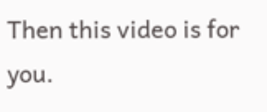Then this video is for you.